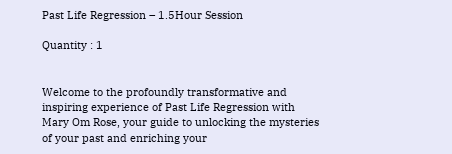Past Life Regression – 1.5Hour Session

Quantity : 1


Welcome to the profoundly transformative and inspiring experience of Past Life Regression with Mary Om Rose, your guide to unlocking the mysteries of your past and enriching your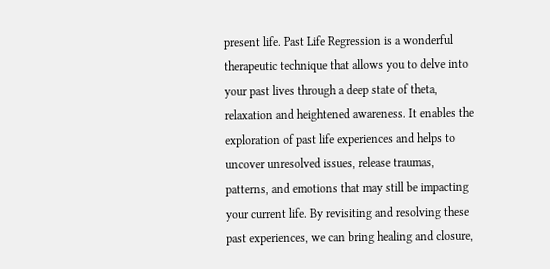present life. Past Life Regression is a wonderful therapeutic technique that allows you to delve into your past lives through a deep state of theta, relaxation and heightened awareness. It enables the exploration of past life experiences and helps to uncover unresolved issues, release traumas, patterns, and emotions that may still be impacting your current life. By revisiting and resolving these past experiences, we can bring healing and closure,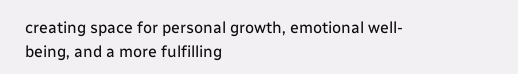creating space for personal growth, emotional well-being, and a more fulfilling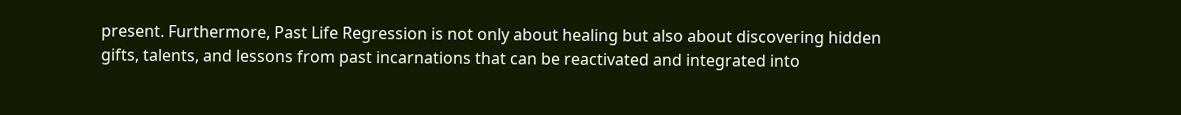present. Furthermore, Past Life Regression is not only about healing but also about discovering hidden gifts, talents, and lessons from past incarnations that can be reactivated and integrated into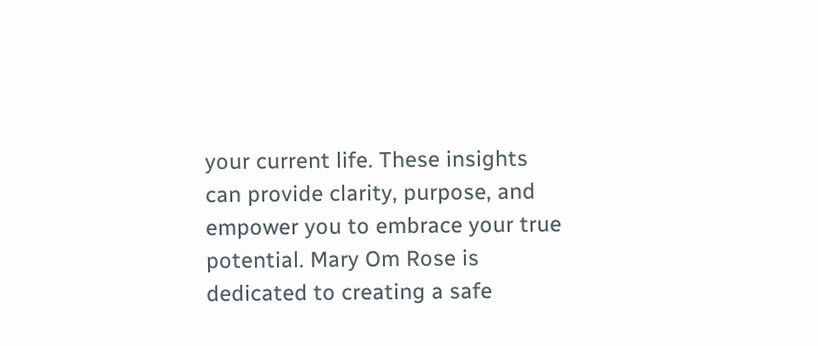your current life. These insights can provide clarity, purpose, and empower you to embrace your true potential. Mary Om Rose is dedicated to creating a safe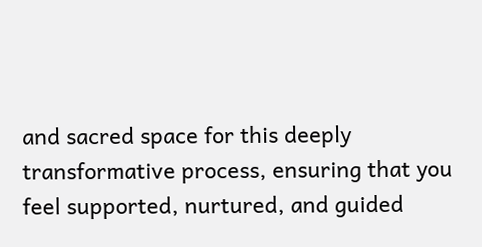and sacred space for this deeply transformative process, ensuring that you feel supported, nurtured, and guided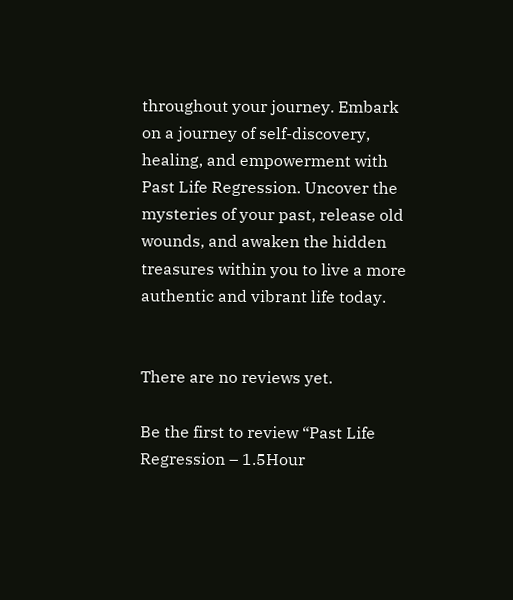throughout your journey. Embark on a journey of self-discovery, healing, and empowerment with Past Life Regression. Uncover the mysteries of your past, release old wounds, and awaken the hidden treasures within you to live a more authentic and vibrant life today.


There are no reviews yet.

Be the first to review “Past Life Regression – 1.5Hour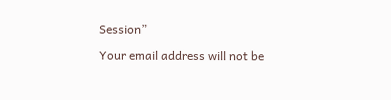Session”

Your email address will not be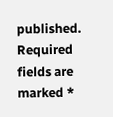published. Required fields are marked *